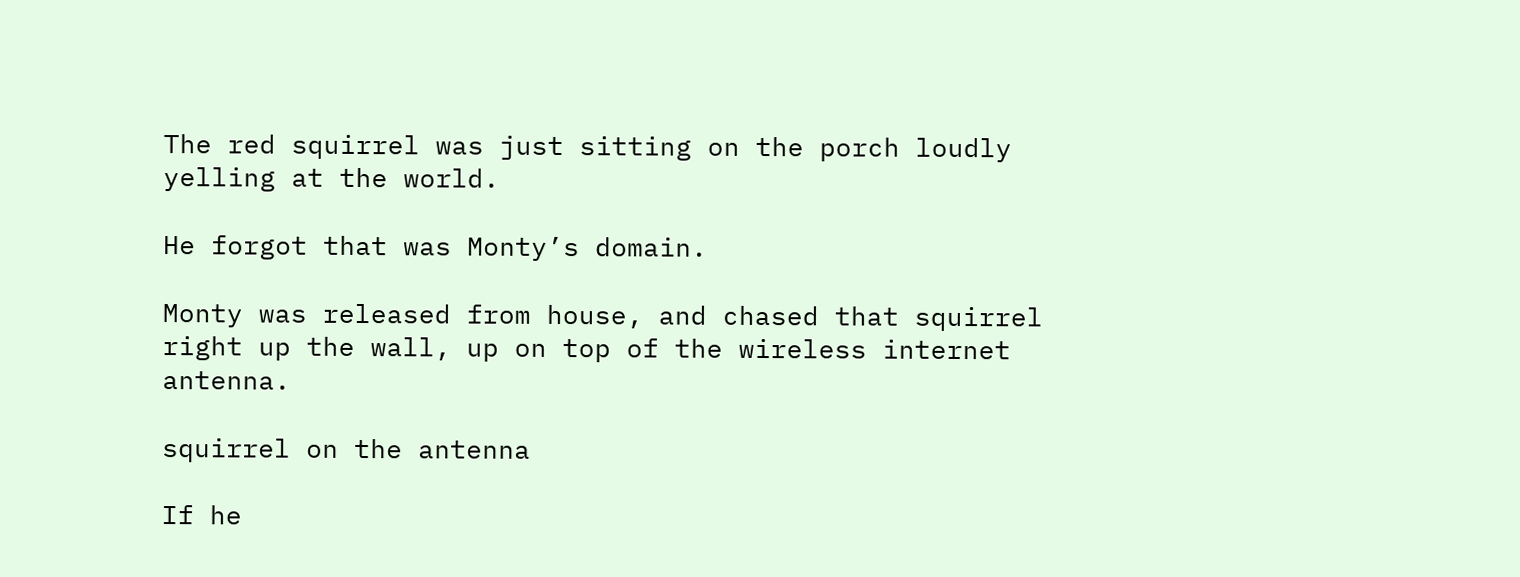The red squirrel was just sitting on the porch loudly yelling at the world.

He forgot that was Monty’s domain.

Monty was released from house, and chased that squirrel right up the wall, up on top of the wireless internet antenna.

squirrel on the antenna

If he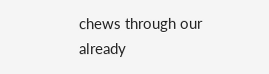chews through our already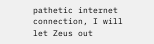pathetic internet connection, I will let Zeus out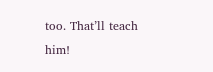too. That’ll teach him!